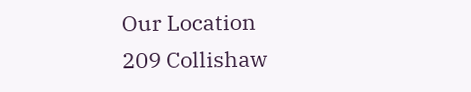Our Location
209 Collishaw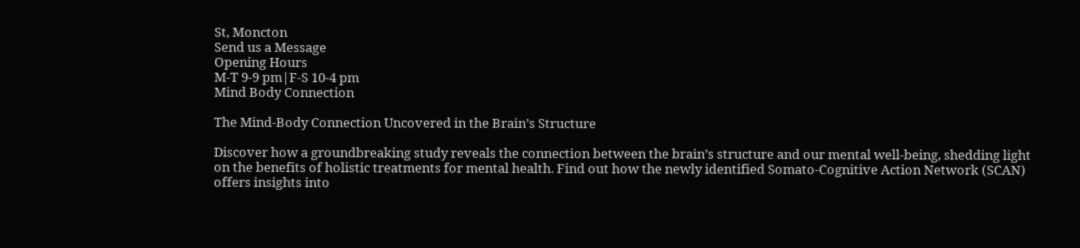St, Moncton
Send us a Message
Opening Hours
M-T 9-9 pm|F-S 10-4 pm
Mind Body Connection

The Mind-Body Connection Uncovered in the Brain’s Structure

Discover how a groundbreaking study reveals the connection between the brain’s structure and our mental well-being, shedding light on the benefits of holistic treatments for mental health. Find out how the newly identified Somato-Cognitive Action Network (SCAN) offers insights into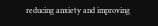reducing anxiety and improving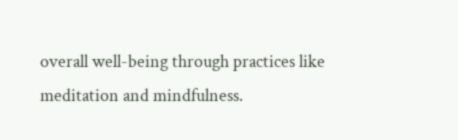overall well-being through practices like meditation and mindfulness.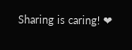Sharing is caring! ❤